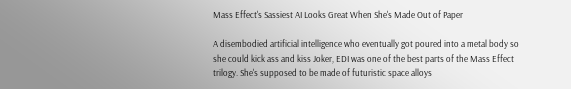Mass Effect's Sassiest AI Looks Great When She's Made Out of Paper

A disembodied artificial intelligence who eventually got poured into a metal body so she could kick ass and kiss Joker, EDI was one of the best parts of the Mass Effect trilogy. She's supposed to be made of futuristic space alloys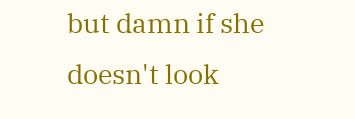but damn if she doesn't look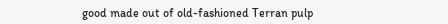good made out of old-fashioned Terran pulp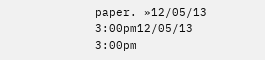paper. »12/05/13 3:00pm12/05/13 3:00pm